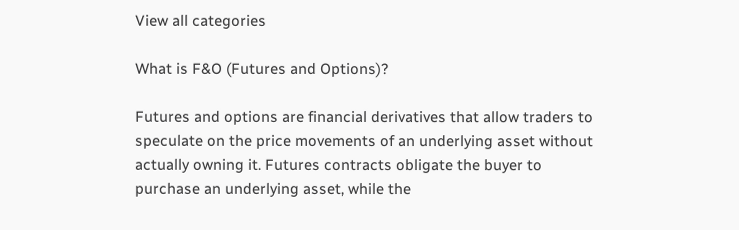View all categories

What is F&O (Futures and Options)?

Futures and options are financial derivatives that allow traders to speculate on the price movements of an underlying asset without actually owning it. Futures contracts obligate the buyer to purchase an underlying asset, while the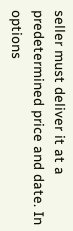seller must deliver it at a predetermined price and date. In options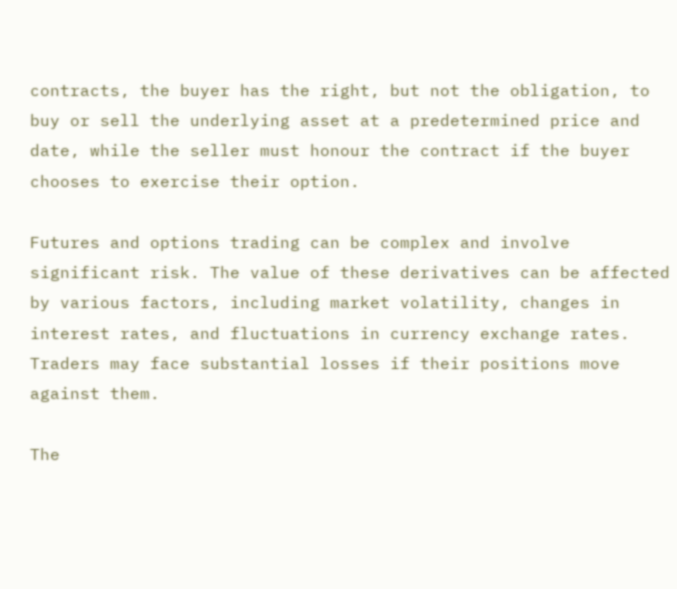contracts, the buyer has the right, but not the obligation, to buy or sell the underlying asset at a predetermined price and date, while the seller must honour the contract if the buyer chooses to exercise their option.

Futures and options trading can be complex and involve significant risk. The value of these derivatives can be affected by various factors, including market volatility, changes in interest rates, and fluctuations in currency exchange rates. Traders may face substantial losses if their positions move against them.

The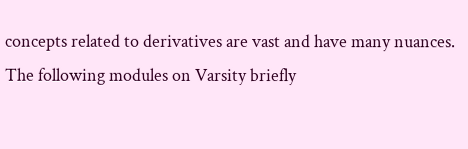concepts related to derivatives are vast and have many nuances. The following modules on Varsity briefly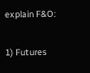explain F&O:

1) Futures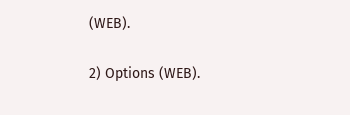(WEB).

2) Options (WEB).